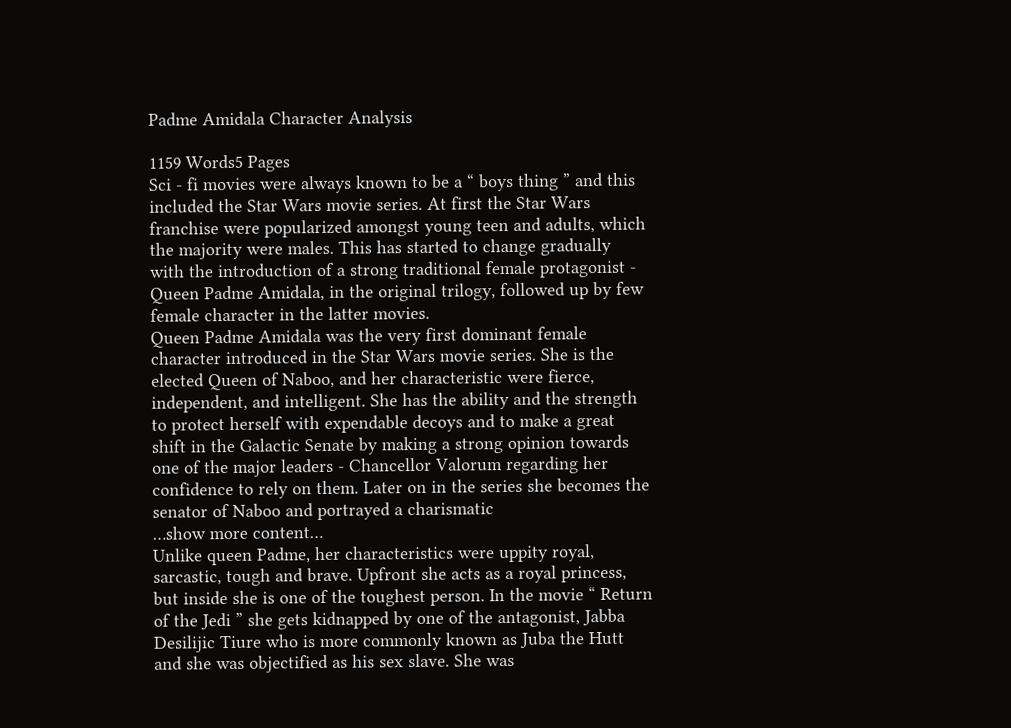Padme Amidala Character Analysis

1159 Words5 Pages
Sci - fi movies were always known to be a “ boys thing ” and this included the Star Wars movie series. At first the Star Wars franchise were popularized amongst young teen and adults, which the majority were males. This has started to change gradually with the introduction of a strong traditional female protagonist - Queen Padme Amidala, in the original trilogy, followed up by few female character in the latter movies.
Queen Padme Amidala was the very first dominant female character introduced in the Star Wars movie series. She is the elected Queen of Naboo, and her characteristic were fierce, independent, and intelligent. She has the ability and the strength to protect herself with expendable decoys and to make a great shift in the Galactic Senate by making a strong opinion towards one of the major leaders - Chancellor Valorum regarding her confidence to rely on them. Later on in the series she becomes the senator of Naboo and portrayed a charismatic
…show more content…
Unlike queen Padme, her characteristics were uppity royal, sarcastic, tough and brave. Upfront she acts as a royal princess, but inside she is one of the toughest person. In the movie “ Return of the Jedi ” she gets kidnapped by one of the antagonist, Jabba Desilijic Tiure who is more commonly known as Juba the Hutt and she was objectified as his sex slave. She was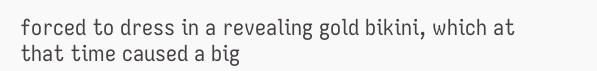forced to dress in a revealing gold bikini, which at that time caused a big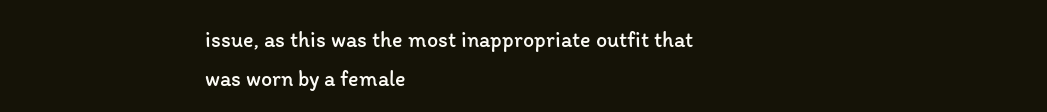issue, as this was the most inappropriate outfit that was worn by a female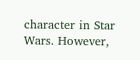character in Star Wars. However,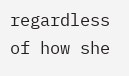regardless of how she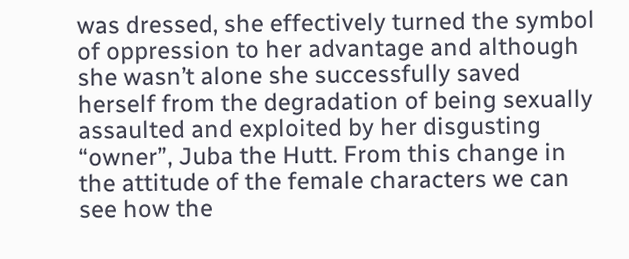was dressed, she effectively turned the symbol of oppression to her advantage and although she wasn’t alone she successfully saved herself from the degradation of being sexually assaulted and exploited by her disgusting “owner”, Juba the Hutt. From this change in the attitude of the female characters we can see how the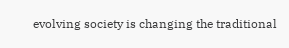evolving society is changing the traditional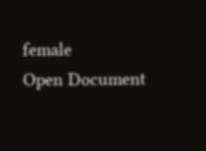female
Open Document